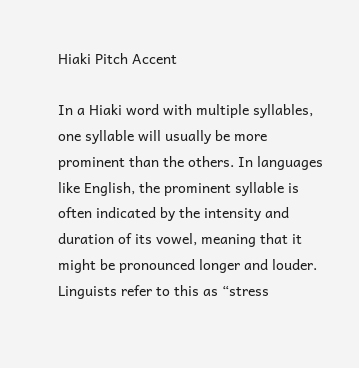Hiaki Pitch Accent

In a Hiaki word with multiple syllables, one syllable will usually be more prominent than the others. In languages like English, the prominent syllable is often indicated by the intensity and duration of its vowel, meaning that it might be pronounced longer and louder. Linguists refer to this as “stress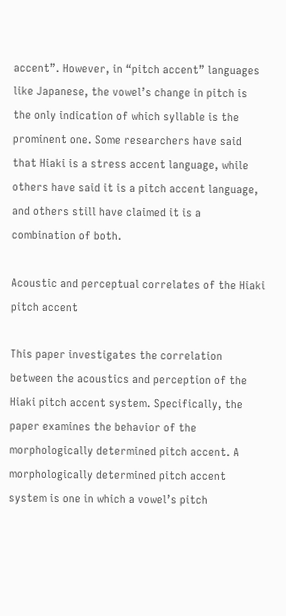accent”. However, in “pitch accent” languages like Japanese, the vowel’s change in pitch is the only indication of which syllable is the prominent one. Some researchers have said that Hiaki is a stress accent language, while others have said it is a pitch accent language, and others still have claimed it is a combination of both.

Acoustic and perceptual correlates of the Hiaki pitch accent

This paper investigates the correlation between the acoustics and perception of the Hiaki pitch accent system. Specifically, the paper examines the behavior of the morphologically determined pitch accent. A morphologically determined pitch accent system is one in which a vowel’s pitch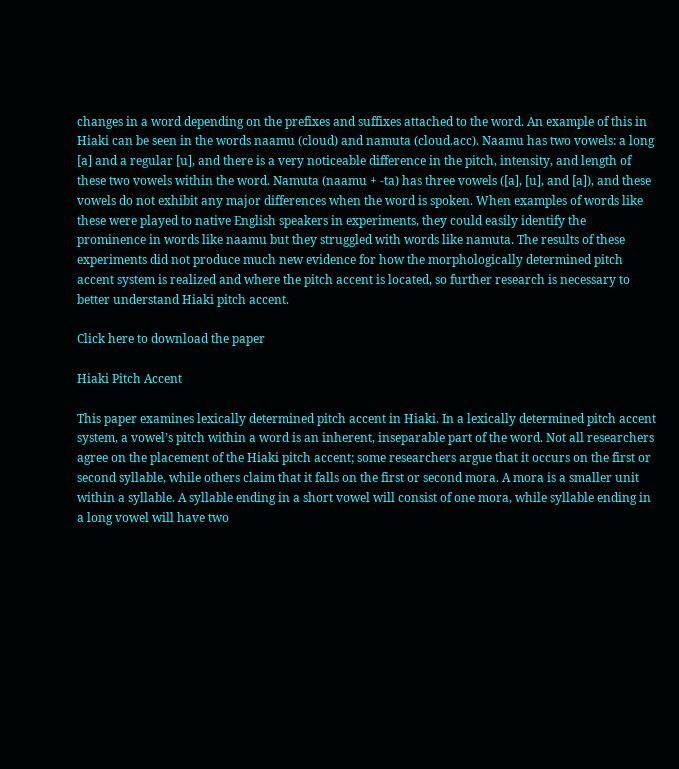changes in a word depending on the prefixes and suffixes attached to the word. An example of this in Hiaki can be seen in the words naamu (cloud) and namuta (cloud.acc). Naamu has two vowels: a long [a] and a regular [u], and there is a very noticeable difference in the pitch, intensity, and length of these two vowels within the word. Namuta (naamu + -ta) has three vowels ([a], [u], and [a]), and these vowels do not exhibit any major differences when the word is spoken. When examples of words like these were played to native English speakers in experiments, they could easily identify the prominence in words like naamu but they struggled with words like namuta. The results of these experiments did not produce much new evidence for how the morphologically determined pitch accent system is realized and where the pitch accent is located, so further research is necessary to better understand Hiaki pitch accent.

Click here to download the paper

Hiaki Pitch Accent

This paper examines lexically determined pitch accent in Hiaki. In a lexically determined pitch accent system, a vowel’s pitch within a word is an inherent, inseparable part of the word. Not all researchers agree on the placement of the Hiaki pitch accent; some researchers argue that it occurs on the first or second syllable, while others claim that it falls on the first or second mora. A mora is a smaller unit within a syllable. A syllable ending in a short vowel will consist of one mora, while syllable ending in a long vowel will have two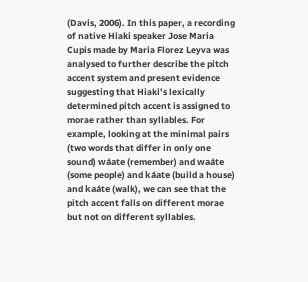(Davis, 2006). In this paper, a recording of native Hiaki speaker Jose Maria Cupis made by Maria Florez Leyva was analysed to further describe the pitch accent system and present evidence suggesting that Hiaki’s lexically determined pitch accent is assigned to morae rather than syllables. For example, looking at the minimal pairs (two words that differ in only one sound) wáate (remember) and waáte (some people) and káate (build a house) and kaáte (walk), we can see that the pitch accent falls on different morae but not on different syllables.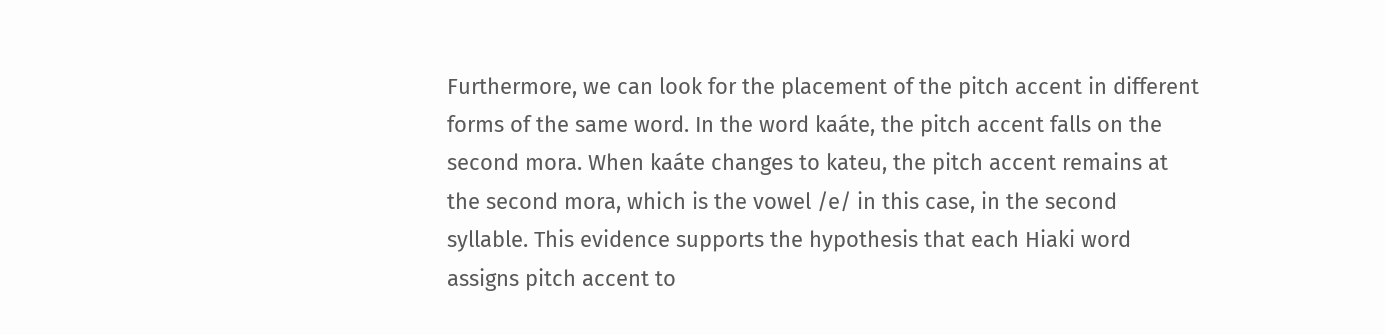Furthermore, we can look for the placement of the pitch accent in different forms of the same word. In the word kaáte, the pitch accent falls on the second mora. When kaáte changes to kateu, the pitch accent remains at the second mora, which is the vowel /e/ in this case, in the second syllable. This evidence supports the hypothesis that each Hiaki word assigns pitch accent to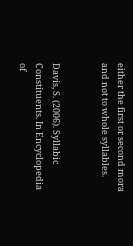either the first or second mora and not to whole syllables.


Davis, S. (2006). Syllabic Constituents. In Encyclopedia of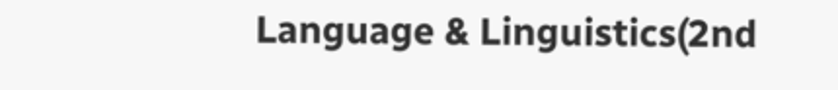Language & Linguistics(2nd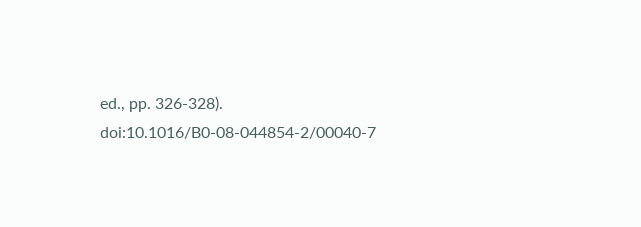ed., pp. 326-328). doi:10.1016/B0-08-044854-2/00040-7